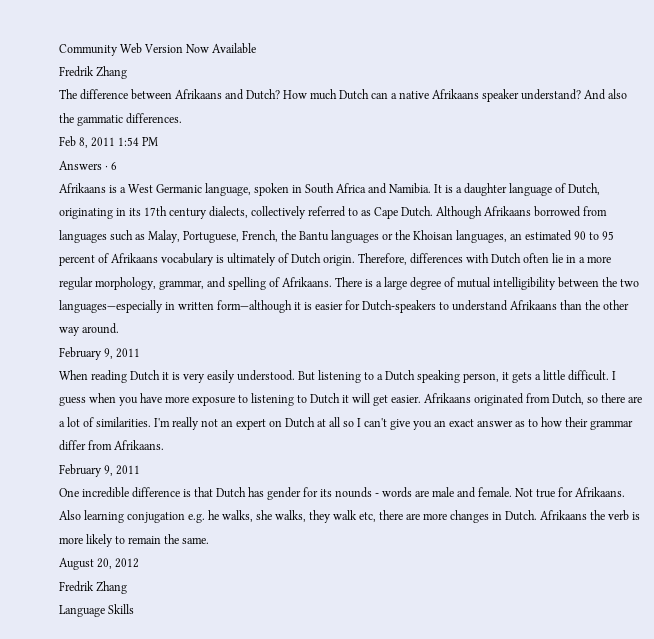Community Web Version Now Available
Fredrik Zhang
The difference between Afrikaans and Dutch? How much Dutch can a native Afrikaans speaker understand? And also the gammatic differences.
Feb 8, 2011 1:54 PM
Answers · 6
Afrikaans is a West Germanic language, spoken in South Africa and Namibia. It is a daughter language of Dutch, originating in its 17th century dialects, collectively referred to as Cape Dutch. Although Afrikaans borrowed from languages such as Malay, Portuguese, French, the Bantu languages or the Khoisan languages, an estimated 90 to 95 percent of Afrikaans vocabulary is ultimately of Dutch origin. Therefore, differences with Dutch often lie in a more regular morphology, grammar, and spelling of Afrikaans. There is a large degree of mutual intelligibility between the two languages—especially in written form—although it is easier for Dutch-speakers to understand Afrikaans than the other way around.
February 9, 2011
When reading Dutch it is very easily understood. But listening to a Dutch speaking person, it gets a little difficult. I guess when you have more exposure to listening to Dutch it will get easier. Afrikaans originated from Dutch, so there are a lot of similarities. I'm really not an expert on Dutch at all so I can't give you an exact answer as to how their grammar differ from Afrikaans.
February 9, 2011
One incredible difference is that Dutch has gender for its nounds - words are male and female. Not true for Afrikaans. Also learning conjugation e.g. he walks, she walks, they walk etc, there are more changes in Dutch. Afrikaans the verb is more likely to remain the same.
August 20, 2012
Fredrik Zhang
Language Skills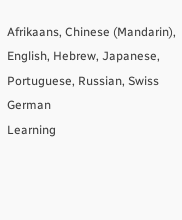Afrikaans, Chinese (Mandarin), English, Hebrew, Japanese, Portuguese, Russian, Swiss German
Learning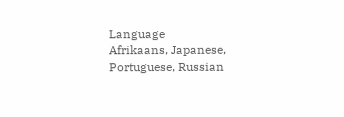Language
Afrikaans, Japanese, Portuguese, Russian